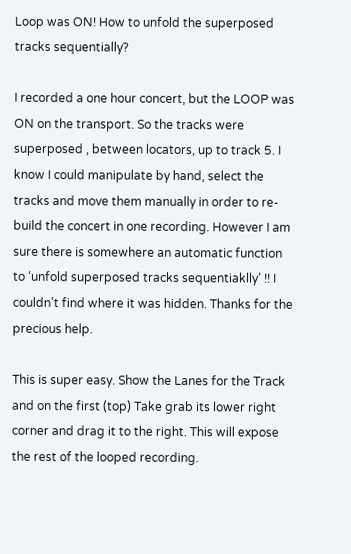Loop was ON! How to unfold the superposed tracks sequentially?

I recorded a one hour concert, but the LOOP was ON on the transport. So the tracks were superposed , between locators, up to track 5. I know I could manipulate by hand, select the tracks and move them manually in order to re-build the concert in one recording. However I am sure there is somewhere an automatic function to ‘unfold superposed tracks sequentiaklly’ !! I couldn’t find where it was hidden. Thanks for the precious help.

This is super easy. Show the Lanes for the Track and on the first (top) Take grab its lower right corner and drag it to the right. This will expose the rest of the looped recording.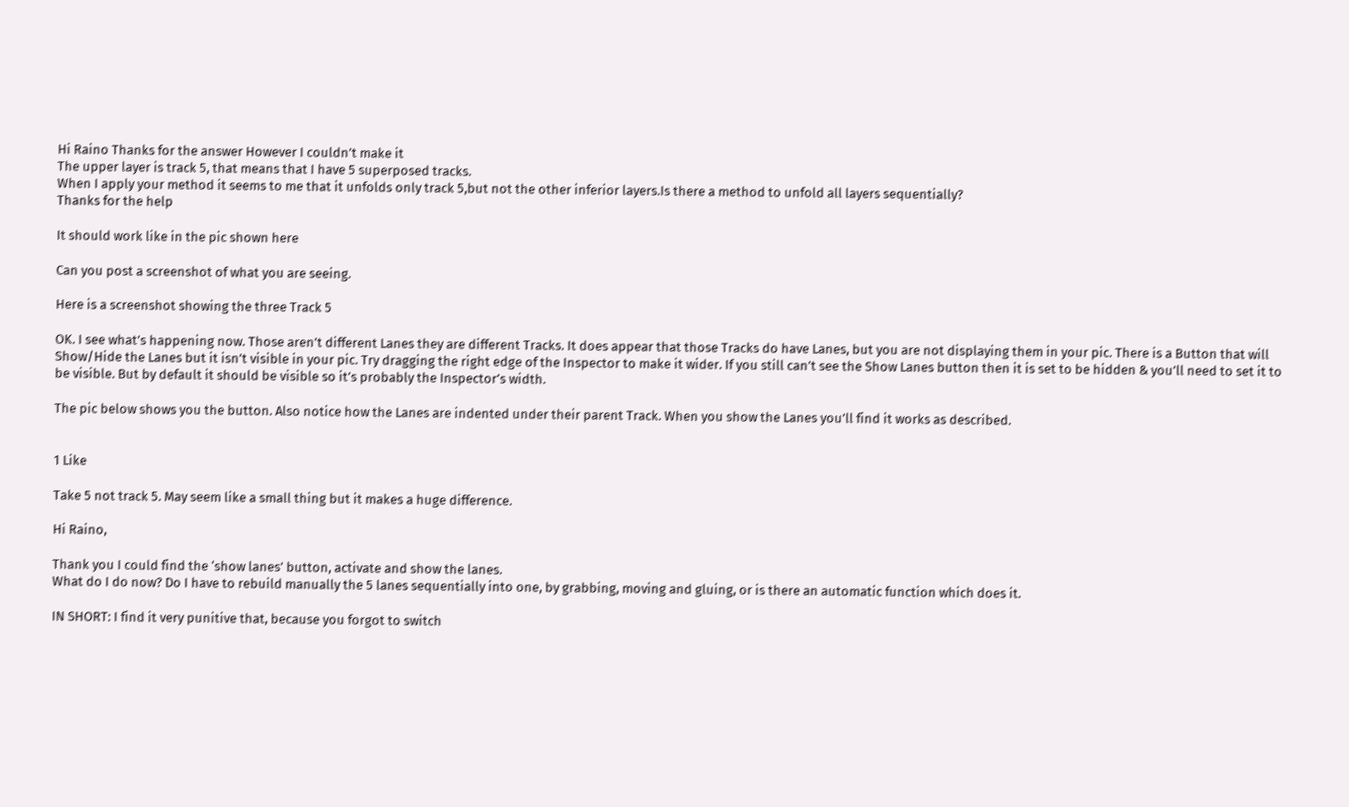Hi Raino Thanks for the answer However I couldn’t make it
The upper layer is track 5, that means that I have 5 superposed tracks.
When I apply your method it seems to me that it unfolds only track 5,but not the other inferior layers.Is there a method to unfold all layers sequentially?
Thanks for the help

It should work like in the pic shown here

Can you post a screenshot of what you are seeing.

Here is a screenshot showing the three Track 5

OK. I see what’s happening now. Those aren’t different Lanes they are different Tracks. It does appear that those Tracks do have Lanes, but you are not displaying them in your pic. There is a Button that will Show/Hide the Lanes but it isn’t visible in your pic. Try dragging the right edge of the Inspector to make it wider. If you still can’t see the Show Lanes button then it is set to be hidden & you’ll need to set it to be visible. But by default it should be visible so it’s probably the Inspector’s width.

The pic below shows you the button. Also notice how the Lanes are indented under their parent Track. When you show the Lanes you’ll find it works as described.


1 Like

Take 5 not track 5. May seem like a small thing but it makes a huge difference.

Hi Raino,

Thank you I could find the ‘show lanes’ button, activate and show the lanes.
What do I do now? Do I have to rebuild manually the 5 lanes sequentially into one, by grabbing, moving and gluing, or is there an automatic function which does it.

IN SHORT: I find it very punitive that, because you forgot to switch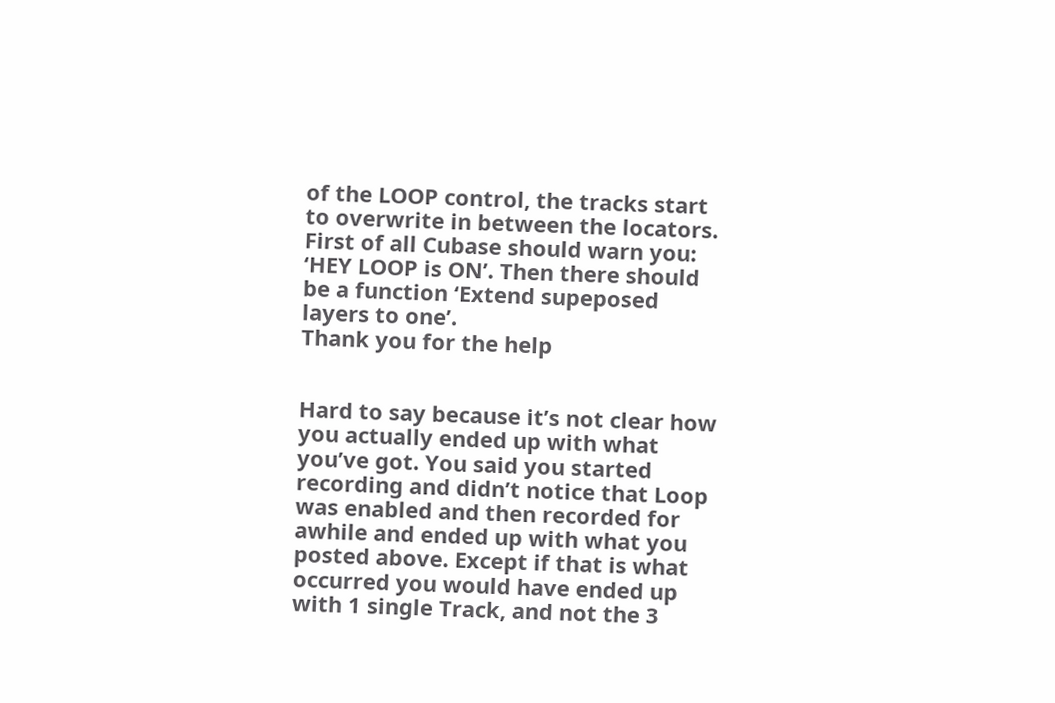of the LOOP control, the tracks start to overwrite in between the locators. First of all Cubase should warn you: ‘HEY LOOP is ON’. Then there should be a function ‘Extend supeposed layers to one’.
Thank you for the help


Hard to say because it’s not clear how you actually ended up with what you’ve got. You said you started recording and didn’t notice that Loop was enabled and then recorded for awhile and ended up with what you posted above. Except if that is what occurred you would have ended up with 1 single Track, and not the 3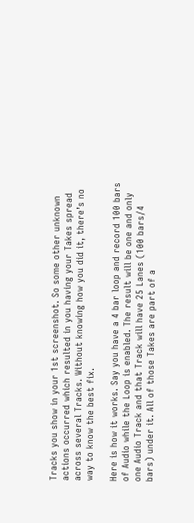Tracks you show in your 1st screenshot. So some other unknown actions occurred which resulted in you having your Takes spread across several Tracks. Without knowing how you did it, there’s no way to know the best fix.

Here is how it works. Say you have a 4 bar loop and record 100 bars of Audio while the Loop is enabled. The result will be one and only one Audio Track and that Track will have 25 Lanes (100 bars/4 bars) under it. All of those Takes are part of a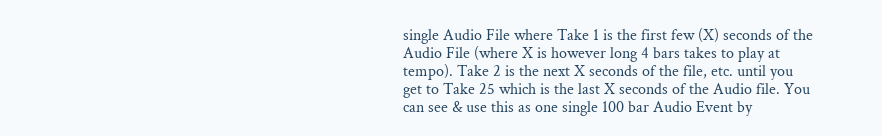single Audio File where Take 1 is the first few (X) seconds of the Audio File (where X is however long 4 bars takes to play at tempo). Take 2 is the next X seconds of the file, etc. until you get to Take 25 which is the last X seconds of the Audio file. You can see & use this as one single 100 bar Audio Event by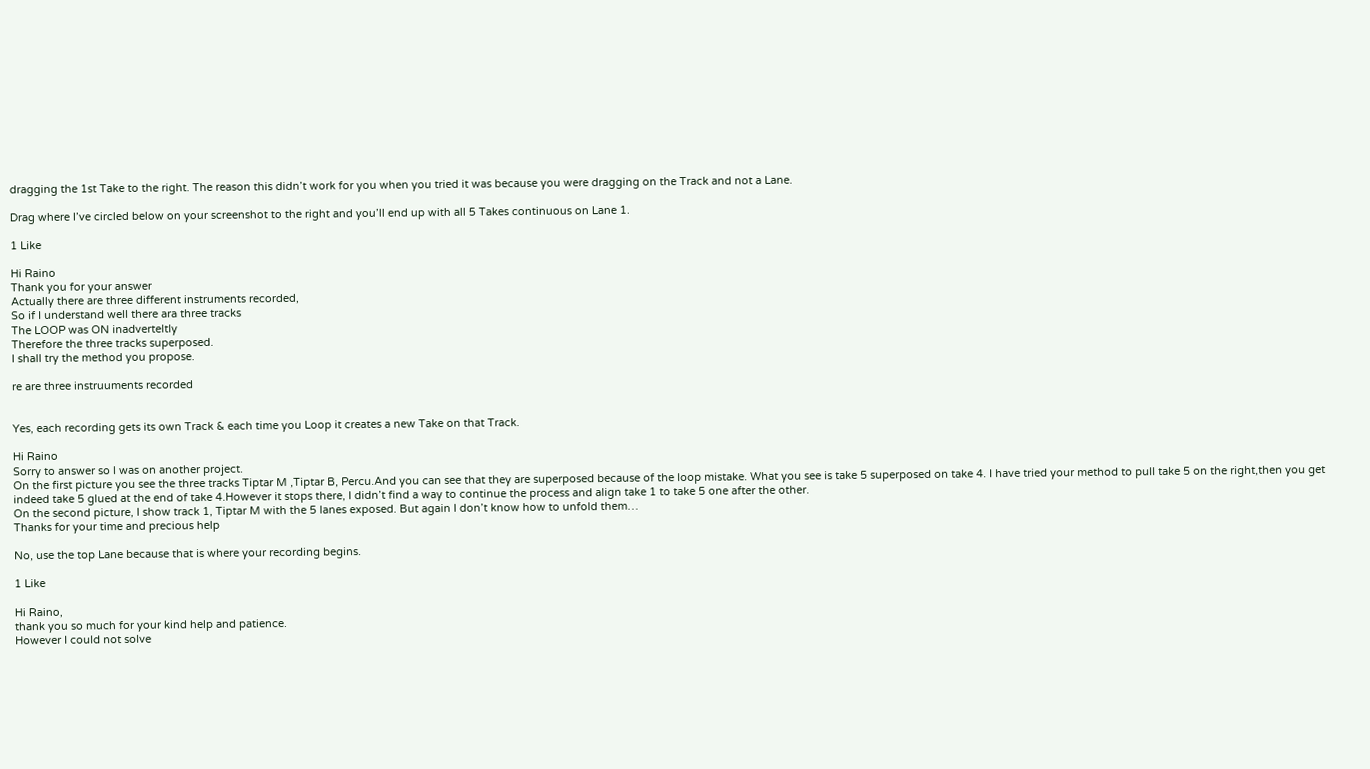dragging the 1st Take to the right. The reason this didn’t work for you when you tried it was because you were dragging on the Track and not a Lane.

Drag where I’ve circled below on your screenshot to the right and you’ll end up with all 5 Takes continuous on Lane 1.

1 Like

Hi Raino
Thank you for your answer
Actually there are three different instruments recorded,
So if I understand well there ara three tracks
The LOOP was ON inadverteltly
Therefore the three tracks superposed.
I shall try the method you propose.

re are three instruuments recorded


Yes, each recording gets its own Track & each time you Loop it creates a new Take on that Track.

Hi Raino
Sorry to answer so l was on another project.
On the first picture you see the three tracks Tiptar M ,Tiptar B, Percu.And you can see that they are superposed because of the loop mistake. What you see is take 5 superposed on take 4. I have tried your method to pull take 5 on the right,then you get indeed take 5 glued at the end of take 4.However it stops there, I didn’t find a way to continue the process and align take 1 to take 5 one after the other.
On the second picture, I show track 1, Tiptar M with the 5 lanes exposed. But again I don’t know how to unfold them…
Thanks for your time and precious help

No, use the top Lane because that is where your recording begins.

1 Like

Hi Raino,
thank you so much for your kind help and patience.
However I could not solve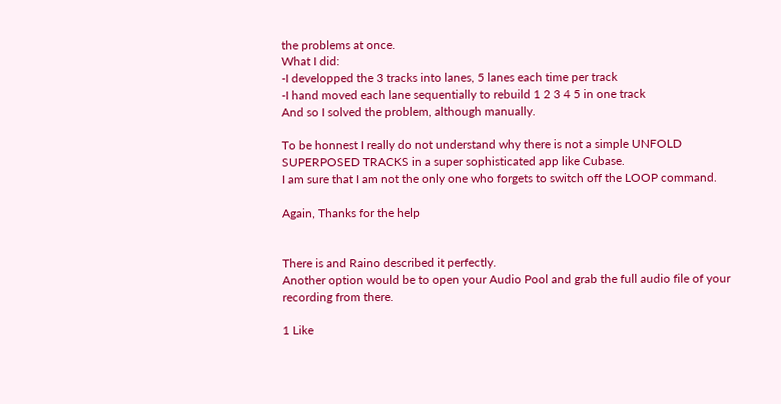the problems at once.
What I did:
-I developped the 3 tracks into lanes, 5 lanes each time per track
-I hand moved each lane sequentially to rebuild 1 2 3 4 5 in one track
And so I solved the problem, although manually.

To be honnest I really do not understand why there is not a simple UNFOLD SUPERPOSED TRACKS in a super sophisticated app like Cubase.
I am sure that I am not the only one who forgets to switch off the LOOP command.

Again, Thanks for the help


There is and Raino described it perfectly.
Another option would be to open your Audio Pool and grab the full audio file of your recording from there.

1 Like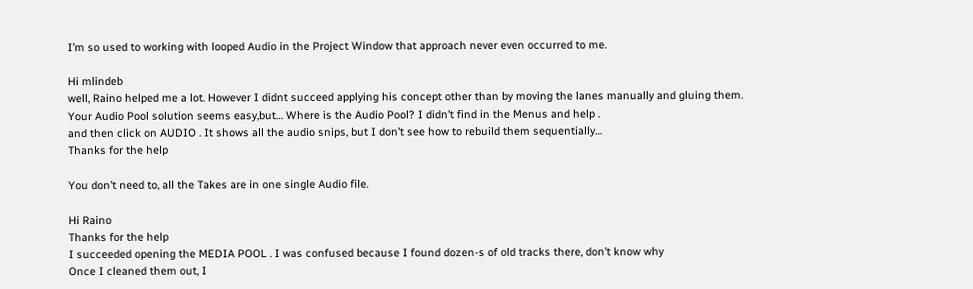I’m so used to working with looped Audio in the Project Window that approach never even occurred to me.

Hi mlindeb
well, Raino helped me a lot. However I didnt succeed applying his concept other than by moving the lanes manually and gluing them.
Your Audio Pool solution seems easy,but… Where is the Audio Pool? I didn’t find in the Menus and help .
and then click on AUDIO . It shows all the audio snips, but I don’t see how to rebuild them sequentially…
Thanks for the help

You don’t need to, all the Takes are in one single Audio file.

Hi Raino
Thanks for the help
I succeeded opening the MEDIA POOL . I was confused because I found dozen-s of old tracks there, don’t know why
Once I cleaned them out, I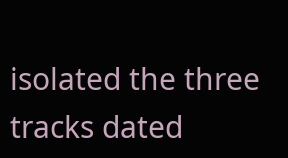isolated the three tracks dated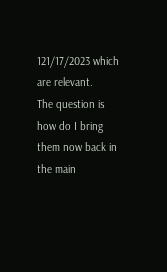121/17/2023 which are relevant.
The question is how do I bring them now back in the main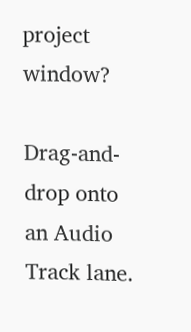project window?

Drag-and-drop onto an Audio Track lane.